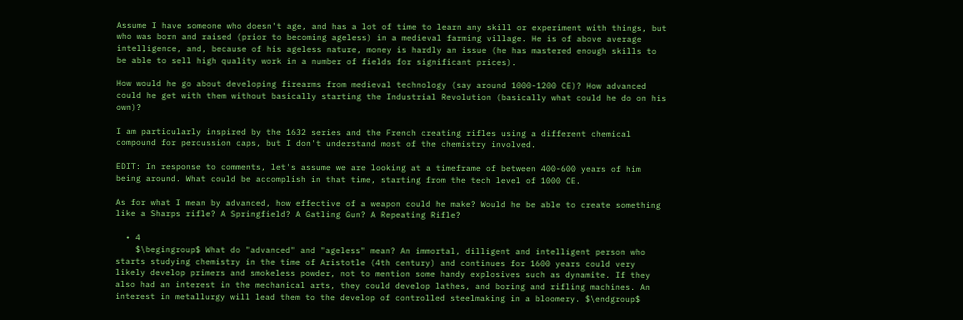Assume I have someone who doesn't age, and has a lot of time to learn any skill or experiment with things, but who was born and raised (prior to becoming ageless) in a medieval farming village. He is of above average intelligence, and, because of his ageless nature, money is hardly an issue (he has mastered enough skills to be able to sell high quality work in a number of fields for significant prices).

How would he go about developing firearms from medieval technology (say around 1000-1200 CE)? How advanced could he get with them without basically starting the Industrial Revolution (basically what could he do on his own)?

I am particularly inspired by the 1632 series and the French creating rifles using a different chemical compound for percussion caps, but I don't understand most of the chemistry involved.

EDIT: In response to comments, let's assume we are looking at a timeframe of between 400-600 years of him being around. What could be accomplish in that time, starting from the tech level of 1000 CE.

As for what I mean by advanced, how effective of a weapon could he make? Would he be able to create something like a Sharps rifle? A Springfield? A Gatling Gun? A Repeating Rifle?

  • 4
    $\begingroup$ What do "advanced" and "ageless" mean? An immortal, dilligent and intelligent person who starts studying chemistry in the time of Aristotle (4th century) and continues for 1600 years could very likely develop primers and smokeless powder, not to mention some handy explosives such as dynamite. If they also had an interest in the mechanical arts, they could develop lathes, and boring and rifling machines. An interest in metallurgy will lead them to the develop of controlled steelmaking in a bloomery. $\endgroup$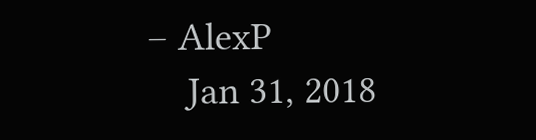– AlexP
    Jan 31, 2018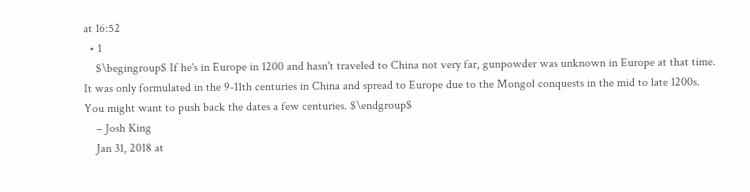at 16:52
  • 1
    $\begingroup$ If he's in Europe in 1200 and hasn't traveled to China not very far, gunpowder was unknown in Europe at that time. It was only formulated in the 9-11th centuries in China and spread to Europe due to the Mongol conquests in the mid to late 1200s. You might want to push back the dates a few centuries. $\endgroup$
    – Josh King
    Jan 31, 2018 at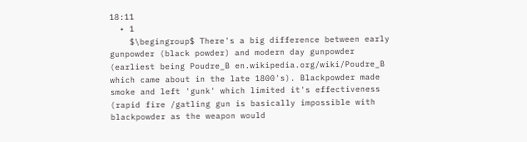18:11
  • 1
    $\begingroup$ There's a big difference between early gunpowder (black powder) and modern day gunpowder (earliest being Poudre_B en.wikipedia.org/wiki/Poudre_B which came about in the late 1800's). Blackpowder made smoke and left 'gunk' which limited it's effectiveness (rapid fire /gatling gun is basically impossible with blackpowder as the weapon would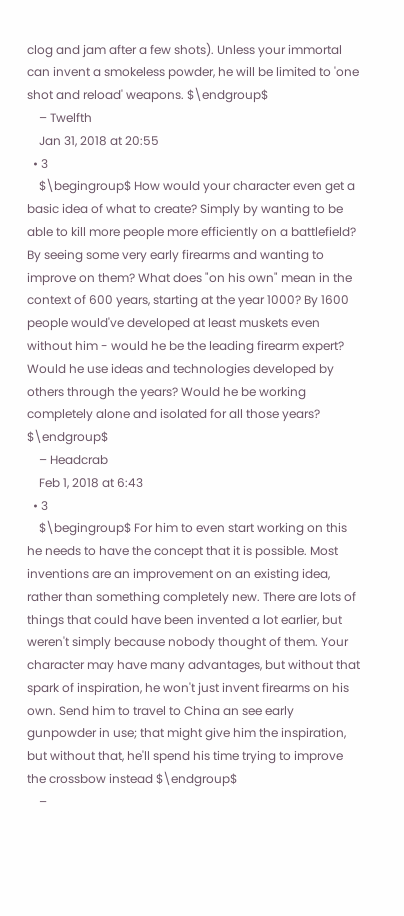clog and jam after a few shots). Unless your immortal can invent a smokeless powder, he will be limited to 'one shot and reload' weapons. $\endgroup$
    – Twelfth
    Jan 31, 2018 at 20:55
  • 3
    $\begingroup$ How would your character even get a basic idea of what to create? Simply by wanting to be able to kill more people more efficiently on a battlefield? By seeing some very early firearms and wanting to improve on them? What does "on his own" mean in the context of 600 years, starting at the year 1000? By 1600 people would've developed at least muskets even without him - would he be the leading firearm expert? Would he use ideas and technologies developed by others through the years? Would he be working completely alone and isolated for all those years? $\endgroup$
    – Headcrab
    Feb 1, 2018 at 6:43
  • 3
    $\begingroup$ For him to even start working on this he needs to have the concept that it is possible. Most inventions are an improvement on an existing idea, rather than something completely new. There are lots of things that could have been invented a lot earlier, but weren't simply because nobody thought of them. Your character may have many advantages, but without that spark of inspiration, he won't just invent firearms on his own. Send him to travel to China an see early gunpowder in use; that might give him the inspiration, but without that, he'll spend his time trying to improve the crossbow instead $\endgroup$
    –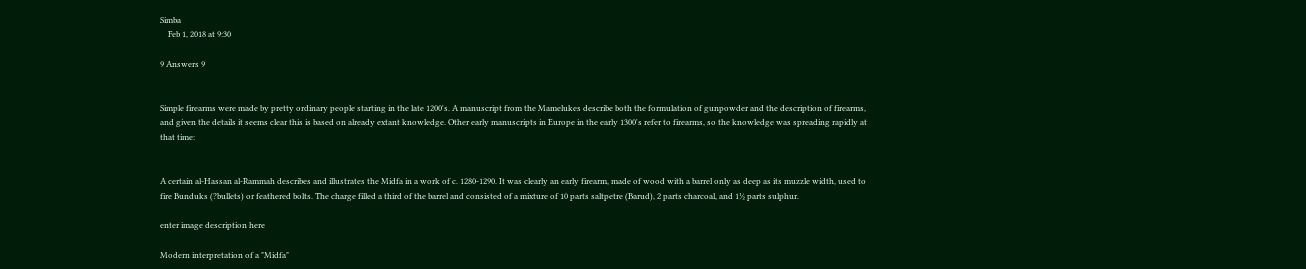Simba
    Feb 1, 2018 at 9:30

9 Answers 9


Simple firearms were made by pretty ordinary people starting in the late 1200's. A manuscript from the Mamelukes describe both the formulation of gunpowder and the description of firearms, and given the details it seems clear this is based on already extant knowledge. Other early manuscripts in Europe in the early 1300's refer to firearms, so the knowledge was spreading rapidly at that time:


A certain al-Hassan al-Rammah describes and illustrates the Midfa in a work of c. 1280-1290. It was clearly an early firearm, made of wood with a barrel only as deep as its muzzle width, used to fire Bunduks (?bullets) or feathered bolts. The charge filled a third of the barrel and consisted of a mixture of 10 parts saltpetre (Barud), 2 parts charcoal, and 1½ parts sulphur.

enter image description here

Modern interpretation of a "Midfa"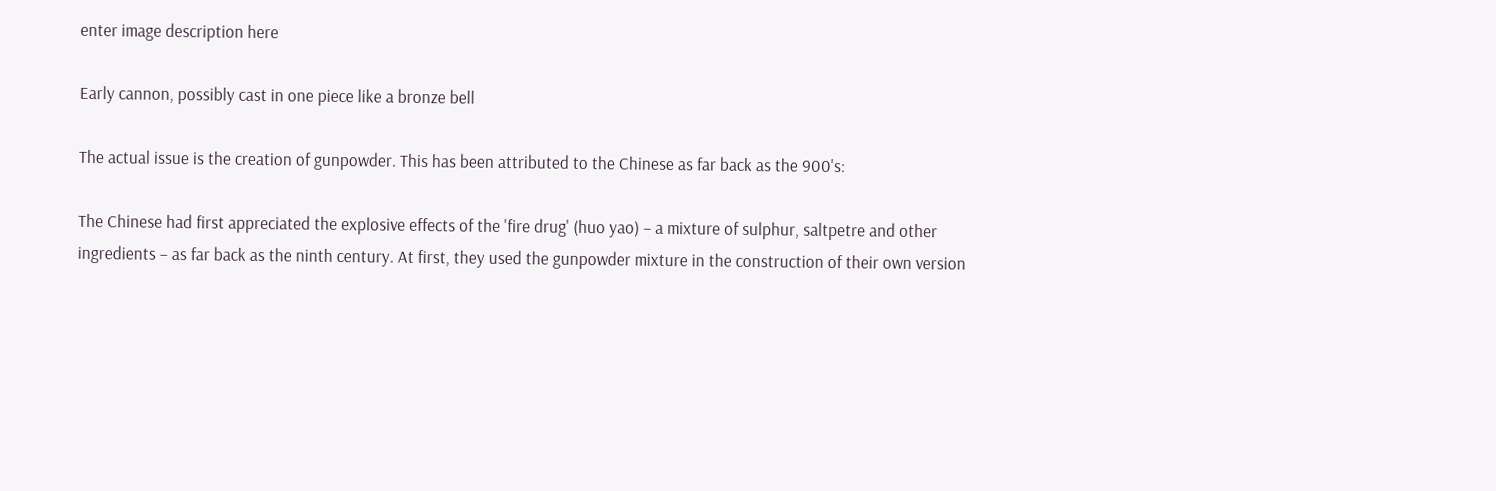enter image description here

Early cannon, possibly cast in one piece like a bronze bell

The actual issue is the creation of gunpowder. This has been attributed to the Chinese as far back as the 900's:

The Chinese had first appreciated the explosive effects of the 'fire drug' (huo yao) – a mixture of sulphur, saltpetre and other ingredients – as far back as the ninth century. At first, they used the gunpowder mixture in the construction of their own version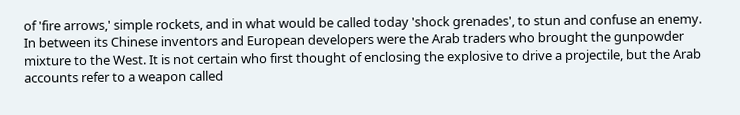of 'fire arrows,' simple rockets, and in what would be called today 'shock grenades', to stun and confuse an enemy. In between its Chinese inventors and European developers were the Arab traders who brought the gunpowder mixture to the West. It is not certain who first thought of enclosing the explosive to drive a projectile, but the Arab accounts refer to a weapon called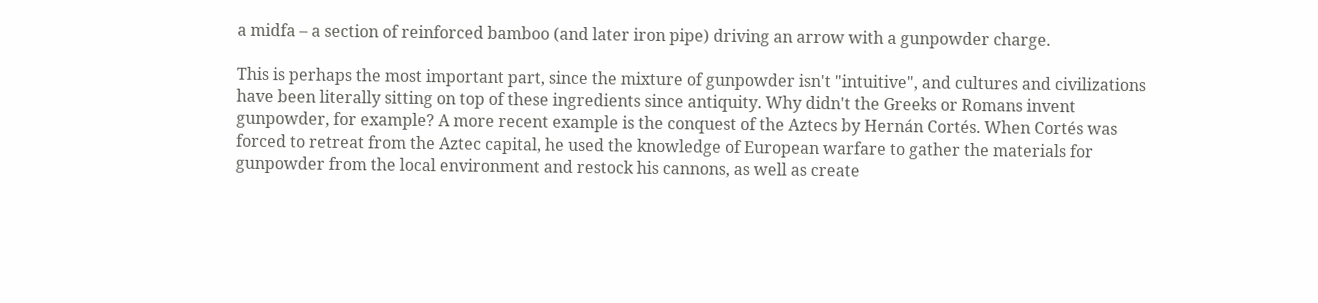a midfa – a section of reinforced bamboo (and later iron pipe) driving an arrow with a gunpowder charge.

This is perhaps the most important part, since the mixture of gunpowder isn't "intuitive", and cultures and civilizations have been literally sitting on top of these ingredients since antiquity. Why didn't the Greeks or Romans invent gunpowder, for example? A more recent example is the conquest of the Aztecs by Hernán Cortés. When Cortés was forced to retreat from the Aztec capital, he used the knowledge of European warfare to gather the materials for gunpowder from the local environment and restock his cannons, as well as create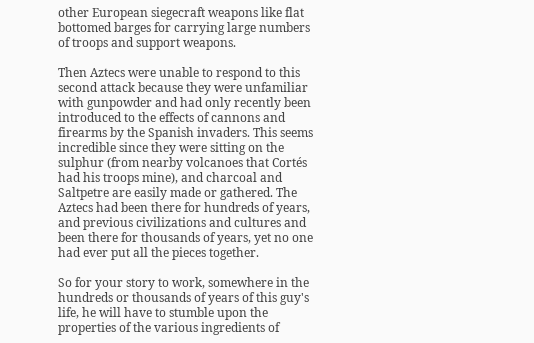other European siegecraft weapons like flat bottomed barges for carrying large numbers of troops and support weapons.

Then Aztecs were unable to respond to this second attack because they were unfamiliar with gunpowder and had only recently been introduced to the effects of cannons and firearms by the Spanish invaders. This seems incredible since they were sitting on the sulphur (from nearby volcanoes that Cortés had his troops mine), and charcoal and Saltpetre are easily made or gathered. The Aztecs had been there for hundreds of years, and previous civilizations and cultures and been there for thousands of years, yet no one had ever put all the pieces together.

So for your story to work, somewhere in the hundreds or thousands of years of this guy's life, he will have to stumble upon the properties of the various ingredients of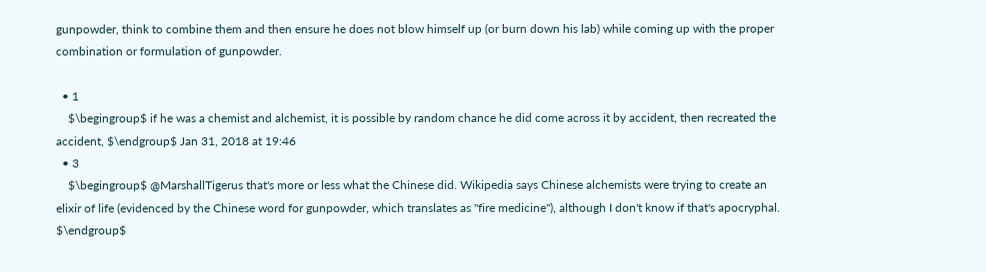gunpowder, think to combine them and then ensure he does not blow himself up (or burn down his lab) while coming up with the proper combination or formulation of gunpowder.

  • 1
    $\begingroup$ if he was a chemist and alchemist, it is possible by random chance he did come across it by accident, then recreated the accident, $\endgroup$ Jan 31, 2018 at 19:46
  • 3
    $\begingroup$ @MarshallTigerus that's more or less what the Chinese did. Wikipedia says Chinese alchemists were trying to create an elixir of life (evidenced by the Chinese word for gunpowder, which translates as "fire medicine"), although I don't know if that's apocryphal. $\endgroup$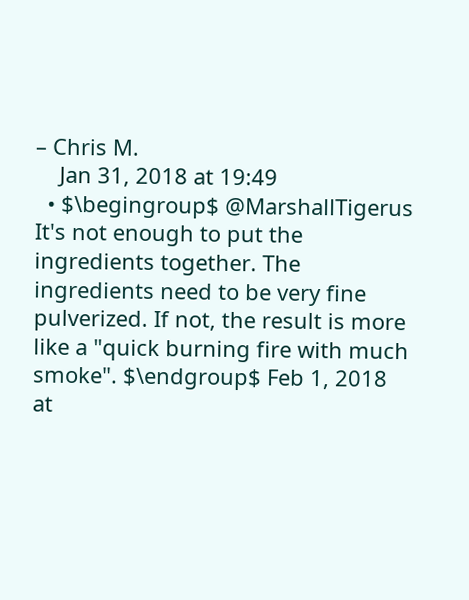– Chris M.
    Jan 31, 2018 at 19:49
  • $\begingroup$ @MarshallTigerus It's not enough to put the ingredients together. The ingredients need to be very fine pulverized. If not, the result is more like a "quick burning fire with much smoke". $\endgroup$ Feb 1, 2018 at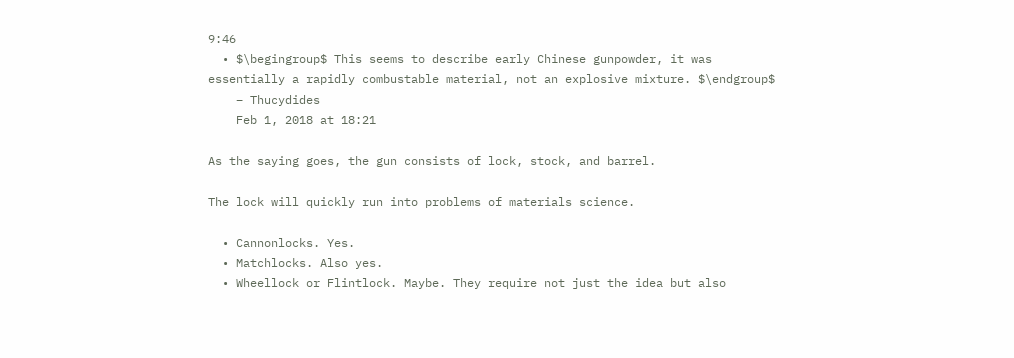9:46
  • $\begingroup$ This seems to describe early Chinese gunpowder, it was essentially a rapidly combustable material, not an explosive mixture. $\endgroup$
    – Thucydides
    Feb 1, 2018 at 18:21

As the saying goes, the gun consists of lock, stock, and barrel.

The lock will quickly run into problems of materials science.

  • Cannonlocks. Yes.
  • Matchlocks. Also yes.
  • Wheellock or Flintlock. Maybe. They require not just the idea but also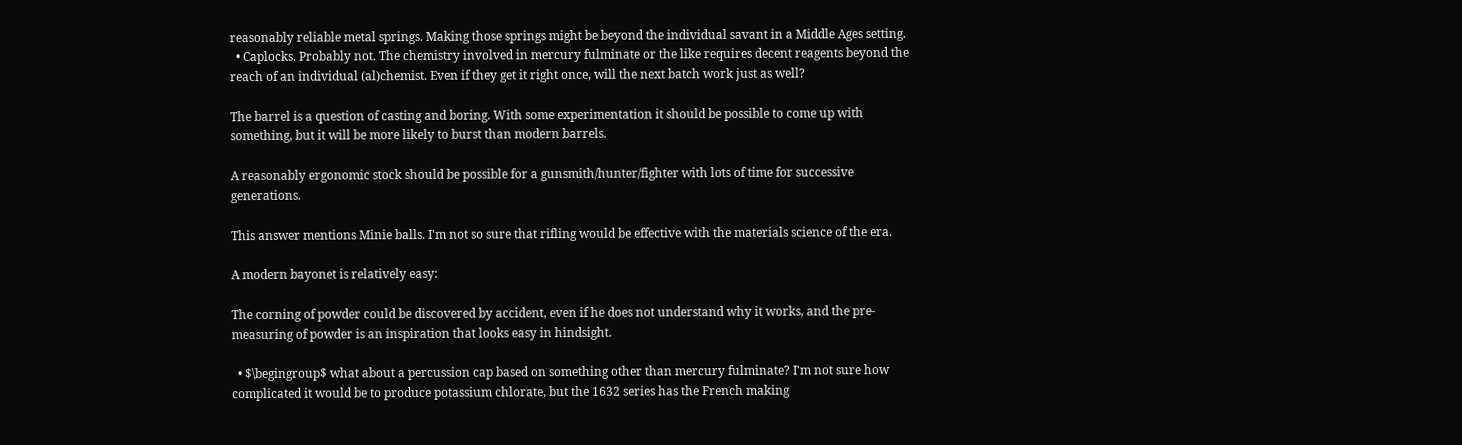reasonably reliable metal springs. Making those springs might be beyond the individual savant in a Middle Ages setting.
  • Caplocks. Probably not. The chemistry involved in mercury fulminate or the like requires decent reagents beyond the reach of an individual (al)chemist. Even if they get it right once, will the next batch work just as well?

The barrel is a question of casting and boring. With some experimentation it should be possible to come up with something, but it will be more likely to burst than modern barrels.

A reasonably ergonomic stock should be possible for a gunsmith/hunter/fighter with lots of time for successive generations.

This answer mentions Minie balls. I'm not so sure that rifling would be effective with the materials science of the era.

A modern bayonet is relatively easy:

The corning of powder could be discovered by accident, even if he does not understand why it works, and the pre-measuring of powder is an inspiration that looks easy in hindsight.

  • $\begingroup$ what about a percussion cap based on something other than mercury fulminate? I'm not sure how complicated it would be to produce potassium chlorate, but the 1632 series has the French making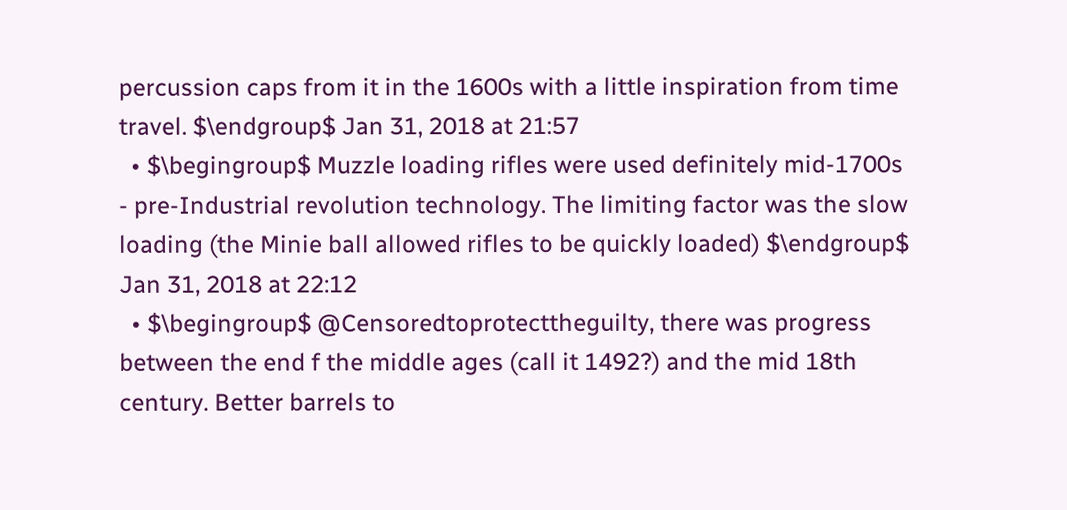percussion caps from it in the 1600s with a little inspiration from time travel. $\endgroup$ Jan 31, 2018 at 21:57
  • $\begingroup$ Muzzle loading rifles were used definitely mid-1700s - pre-Industrial revolution technology. The limiting factor was the slow loading (the Minie ball allowed rifles to be quickly loaded) $\endgroup$ Jan 31, 2018 at 22:12
  • $\begingroup$ @Censoredtoprotecttheguilty, there was progress between the end f the middle ages (call it 1492?) and the mid 18th century. Better barrels to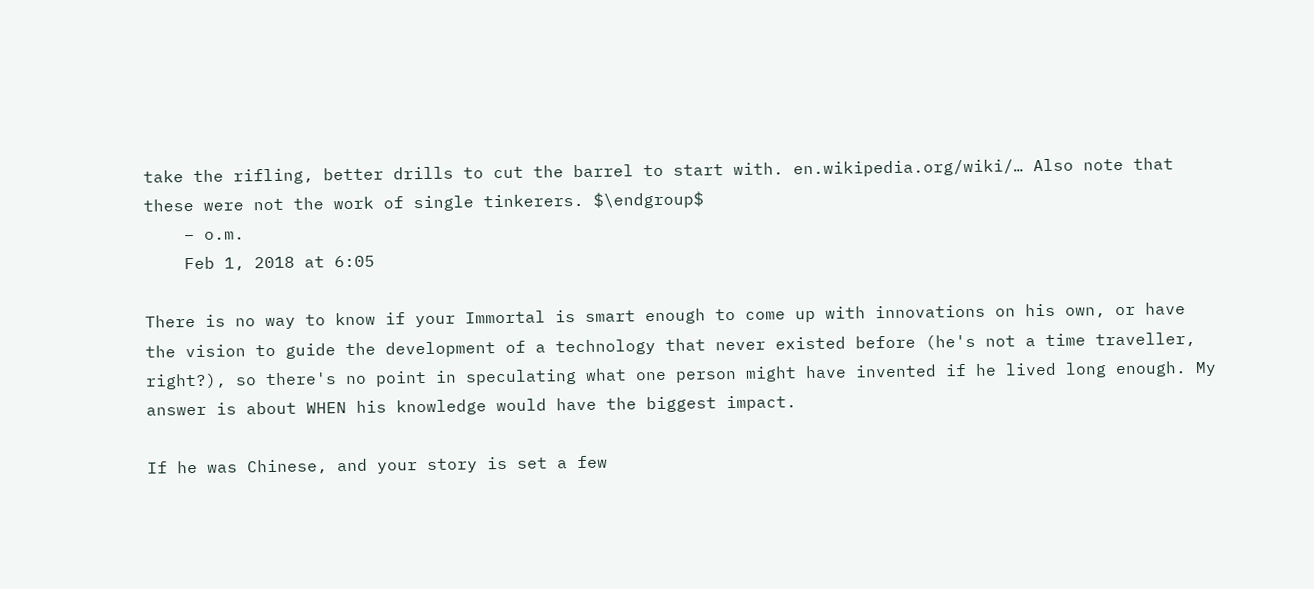take the rifling, better drills to cut the barrel to start with. en.wikipedia.org/wiki/… Also note that these were not the work of single tinkerers. $\endgroup$
    – o.m.
    Feb 1, 2018 at 6:05

There is no way to know if your Immortal is smart enough to come up with innovations on his own, or have the vision to guide the development of a technology that never existed before (he's not a time traveller, right?), so there's no point in speculating what one person might have invented if he lived long enough. My answer is about WHEN his knowledge would have the biggest impact.

If he was Chinese, and your story is set a few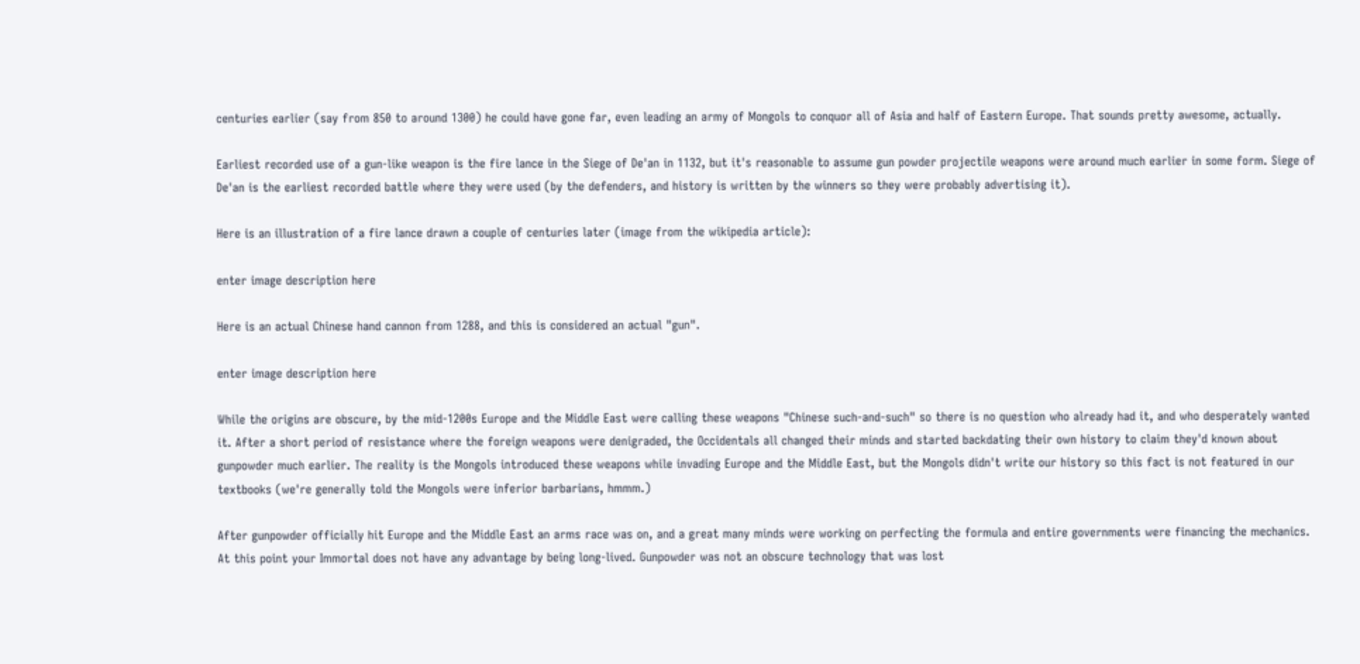centuries earlier (say from 850 to around 1300) he could have gone far, even leading an army of Mongols to conquor all of Asia and half of Eastern Europe. That sounds pretty awesome, actually.

Earliest recorded use of a gun-like weapon is the fire lance in the Siege of De'an in 1132, but it's reasonable to assume gun powder projectile weapons were around much earlier in some form. Siege of De'an is the earliest recorded battle where they were used (by the defenders, and history is written by the winners so they were probably advertising it).

Here is an illustration of a fire lance drawn a couple of centuries later (image from the wikipedia article):

enter image description here

Here is an actual Chinese hand cannon from 1288, and this is considered an actual "gun".

enter image description here

While the origins are obscure, by the mid-1200s Europe and the Middle East were calling these weapons "Chinese such-and-such" so there is no question who already had it, and who desperately wanted it. After a short period of resistance where the foreign weapons were denigraded, the Occidentals all changed their minds and started backdating their own history to claim they'd known about gunpowder much earlier. The reality is the Mongols introduced these weapons while invading Europe and the Middle East, but the Mongols didn't write our history so this fact is not featured in our textbooks (we're generally told the Mongols were inferior barbarians, hmmm.)

After gunpowder officially hit Europe and the Middle East an arms race was on, and a great many minds were working on perfecting the formula and entire governments were financing the mechanics. At this point your Immortal does not have any advantage by being long-lived. Gunpowder was not an obscure technology that was lost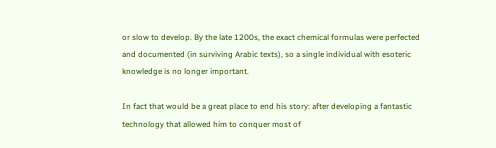or slow to develop. By the late 1200s, the exact chemical formulas were perfected and documented (in surviving Arabic texts), so a single individual with esoteric knowledge is no longer important.

In fact that would be a great place to end his story: after developing a fantastic technology that allowed him to conquer most of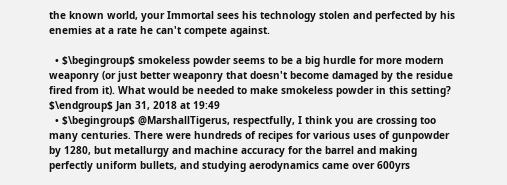the known world, your Immortal sees his technology stolen and perfected by his enemies at a rate he can't compete against.

  • $\begingroup$ smokeless powder seems to be a big hurdle for more modern weaponry (or just better weaponry that doesn't become damaged by the residue fired from it). What would be needed to make smokeless powder in this setting? $\endgroup$ Jan 31, 2018 at 19:49
  • $\begingroup$ @MarshallTigerus, respectfully, I think you are crossing too many centuries. There were hundreds of recipes for various uses of gunpowder by 1280, but metallurgy and machine accuracy for the barrel and making perfectly uniform bullets, and studying aerodynamics came over 600yrs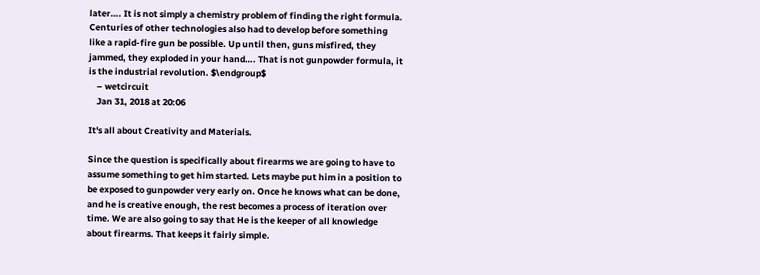later…. It is not simply a chemistry problem of finding the right formula. Centuries of other technologies also had to develop before something like a rapid-fire gun be possible. Up until then, guns misfired, they jammed, they exploded in your hand…. That is not gunpowder formula, it is the industrial revolution. $\endgroup$
    – wetcircuit
    Jan 31, 2018 at 20:06

It's all about Creativity and Materials.

Since the question is specifically about firearms we are going to have to assume something to get him started. Lets maybe put him in a position to be exposed to gunpowder very early on. Once he knows what can be done, and he is creative enough, the rest becomes a process of iteration over time. We are also going to say that He is the keeper of all knowledge about firearms. That keeps it fairly simple.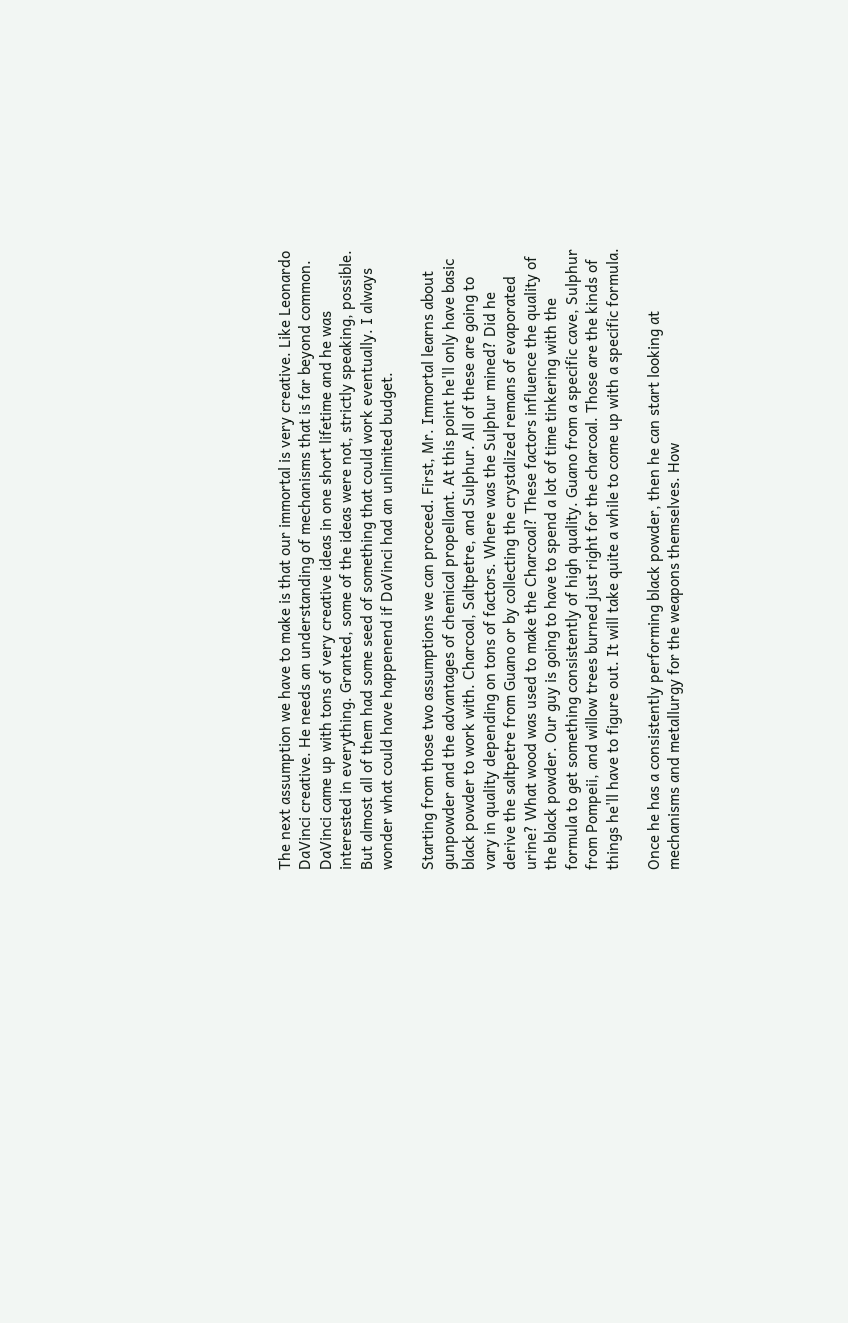The next assumption we have to make is that our immortal is very creative. Like Leonardo DaVinci creative. He needs an understanding of mechanisms that is far beyond common. DaVinci came up with tons of very creative ideas in one short lifetime and he was interested in everything. Granted, some of the ideas were not, strictly speaking, possible. But almost all of them had some seed of something that could work eventually. I always wonder what could have happenend if DaVinci had an unlimited budget.

Starting from those two assumptions we can proceed. First, Mr. Immortal learns about gunpowder and the advantages of chemical propellant. At this point he'll only have basic black powder to work with. Charcoal, Saltpetre, and Sulphur. All of these are going to vary in quality depending on tons of factors. Where was the Sulphur mined? Did he derive the saltpetre from Guano or by collecting the crystalized remans of evaporated urine? What wood was used to make the Charcoal? These factors influence the quality of the black powder. Our guy is going to have to spend a lot of time tinkering with the formula to get something consistently of high quality. Guano from a specific cave, Sulphur from Pompeii, and willow trees burned just right for the charcoal. Those are the kinds of things he'll have to figure out. It will take quite a while to come up with a specific formula.

Once he has a consistently performing black powder, then he can start looking at mechanisms and metallurgy for the weapons themselves. How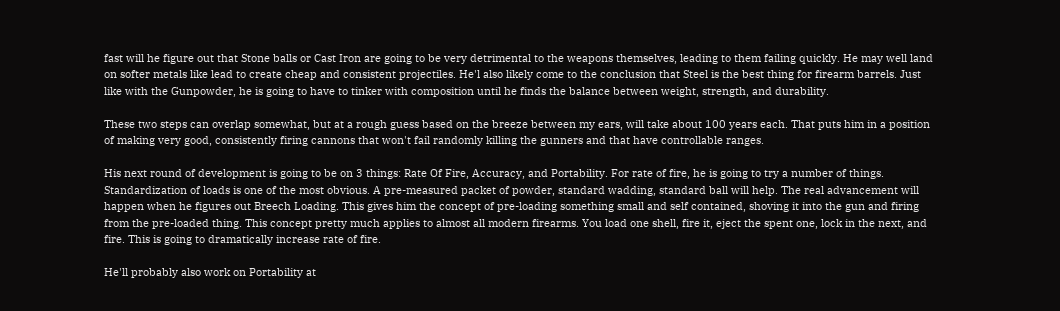fast will he figure out that Stone balls or Cast Iron are going to be very detrimental to the weapons themselves, leading to them failing quickly. He may well land on softer metals like lead to create cheap and consistent projectiles. He'l also likely come to the conclusion that Steel is the best thing for firearm barrels. Just like with the Gunpowder, he is going to have to tinker with composition until he finds the balance between weight, strength, and durability.

These two steps can overlap somewhat, but at a rough guess based on the breeze between my ears, will take about 100 years each. That puts him in a position of making very good, consistently firing cannons that won't fail randomly killing the gunners and that have controllable ranges.

His next round of development is going to be on 3 things: Rate Of Fire, Accuracy, and Portability. For rate of fire, he is going to try a number of things. Standardization of loads is one of the most obvious. A pre-measured packet of powder, standard wadding, standard ball will help. The real advancement will happen when he figures out Breech Loading. This gives him the concept of pre-loading something small and self contained, shoving it into the gun and firing from the pre-loaded thing. This concept pretty much applies to almost all modern firearms. You load one shell, fire it, eject the spent one, lock in the next, and fire. This is going to dramatically increase rate of fire.

He'll probably also work on Portability at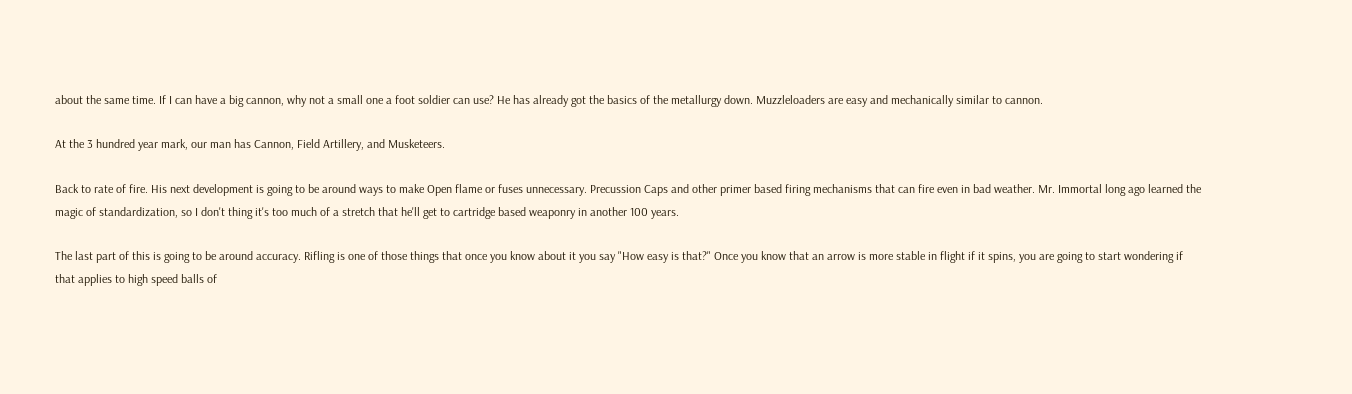about the same time. If I can have a big cannon, why not a small one a foot soldier can use? He has already got the basics of the metallurgy down. Muzzleloaders are easy and mechanically similar to cannon.

At the 3 hundred year mark, our man has Cannon, Field Artillery, and Musketeers.

Back to rate of fire. His next development is going to be around ways to make Open flame or fuses unnecessary. Precussion Caps and other primer based firing mechanisms that can fire even in bad weather. Mr. Immortal long ago learned the magic of standardization, so I don't thing it's too much of a stretch that he'll get to cartridge based weaponry in another 100 years.

The last part of this is going to be around accuracy. Rifling is one of those things that once you know about it you say "How easy is that?" Once you know that an arrow is more stable in flight if it spins, you are going to start wondering if that applies to high speed balls of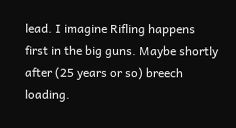lead. I imagine Rifling happens first in the big guns. Maybe shortly after (25 years or so) breech loading.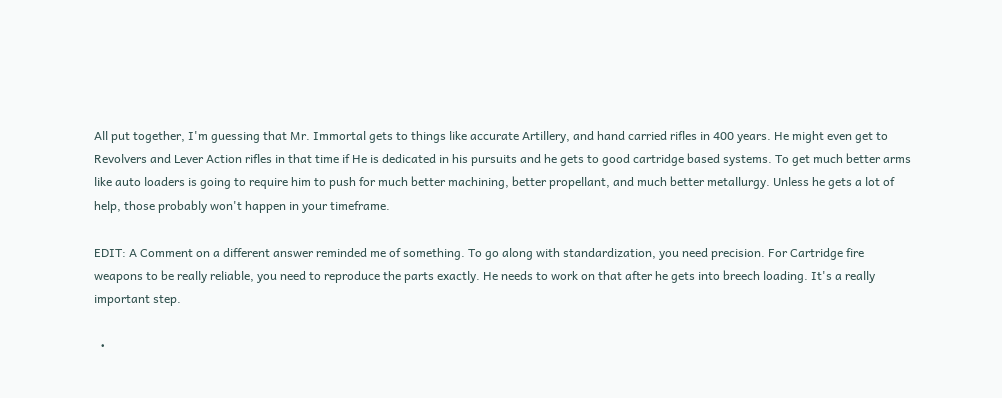All put together, I'm guessing that Mr. Immortal gets to things like accurate Artillery, and hand carried rifles in 400 years. He might even get to Revolvers and Lever Action rifles in that time if He is dedicated in his pursuits and he gets to good cartridge based systems. To get much better arms like auto loaders is going to require him to push for much better machining, better propellant, and much better metallurgy. Unless he gets a lot of help, those probably won't happen in your timeframe.

EDIT: A Comment on a different answer reminded me of something. To go along with standardization, you need precision. For Cartridge fire weapons to be really reliable, you need to reproduce the parts exactly. He needs to work on that after he gets into breech loading. It's a really important step.

  •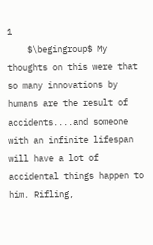1
    $\begingroup$ My thoughts on this were that so many innovations by humans are the result of accidents....and someone with an infinite lifespan will have a lot of accidental things happen to him. Rifling,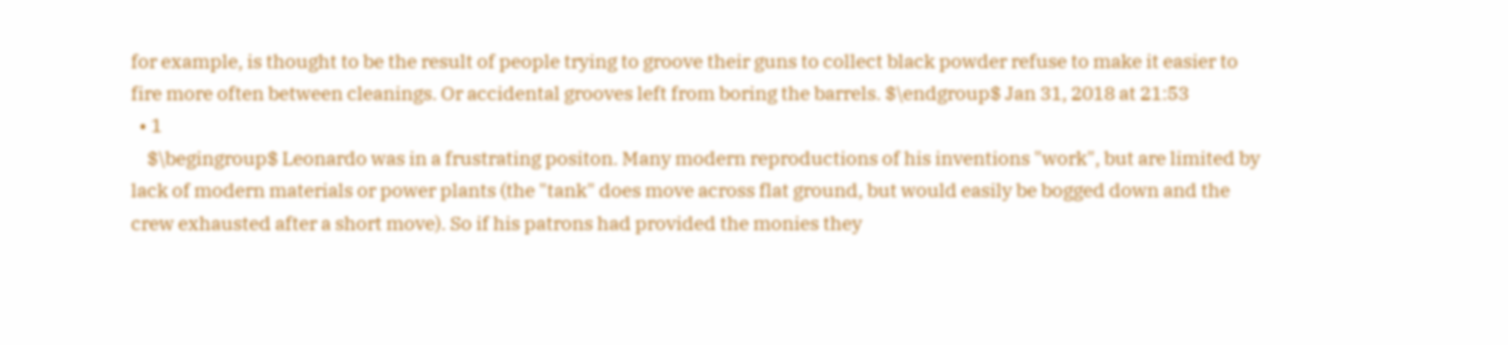for example, is thought to be the result of people trying to groove their guns to collect black powder refuse to make it easier to fire more often between cleanings. Or accidental grooves left from boring the barrels. $\endgroup$ Jan 31, 2018 at 21:53
  • 1
    $\begingroup$ Leonardo was in a frustrating positon. Many modern reproductions of his inventions "work", but are limited by lack of modern materials or power plants (the "tank" does move across flat ground, but would easily be bogged down and the crew exhausted after a short move). So if his patrons had provided the monies they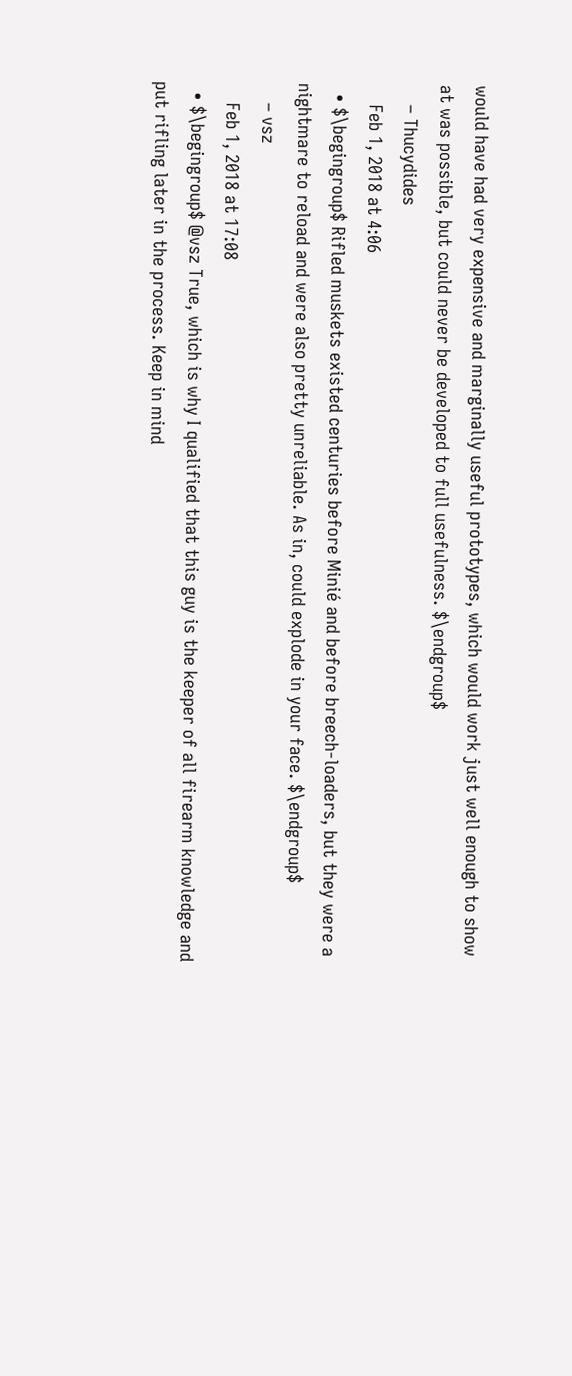would have had very expensive and marginally useful prototypes, which would work just well enough to show at was possible, but could never be developed to full usefulness. $\endgroup$
    – Thucydides
    Feb 1, 2018 at 4:06
  • $\begingroup$ Rifled muskets existed centuries before Minié and before breech-loaders, but they were a nightmare to reload and were also pretty unreliable. As in, could explode in your face. $\endgroup$
    – vsz
    Feb 1, 2018 at 17:08
  • $\begingroup$ @vsz True, which is why I qualified that this guy is the keeper of all firearm knowledge and put rifling later in the process. Keep in mind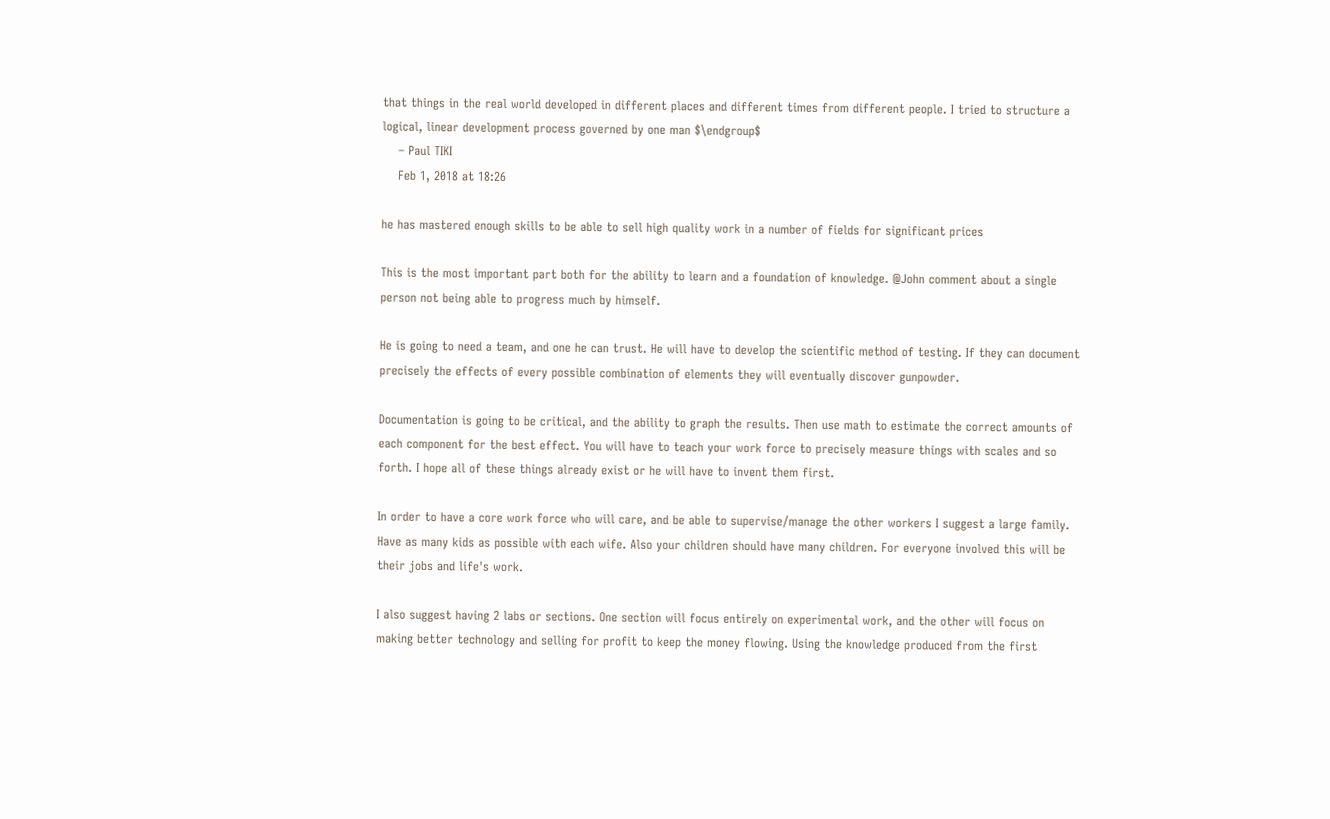that things in the real world developed in different places and different times from different people. I tried to structure a logical, linear development process governed by one man $\endgroup$
    – Paul TIKI
    Feb 1, 2018 at 18:26

he has mastered enough skills to be able to sell high quality work in a number of fields for significant prices

This is the most important part both for the ability to learn and a foundation of knowledge. @John comment about a single person not being able to progress much by himself.

He is going to need a team, and one he can trust. He will have to develop the scientific method of testing. If they can document precisely the effects of every possible combination of elements they will eventually discover gunpowder.

Documentation is going to be critical, and the ability to graph the results. Then use math to estimate the correct amounts of each component for the best effect. You will have to teach your work force to precisely measure things with scales and so forth. I hope all of these things already exist or he will have to invent them first.

In order to have a core work force who will care, and be able to supervise/manage the other workers I suggest a large family. Have as many kids as possible with each wife. Also your children should have many children. For everyone involved this will be their jobs and life's work.

I also suggest having 2 labs or sections. One section will focus entirely on experimental work, and the other will focus on making better technology and selling for profit to keep the money flowing. Using the knowledge produced from the first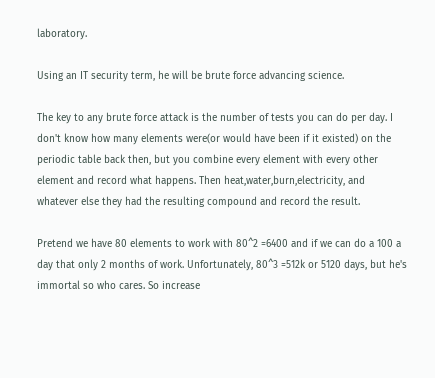laboratory.

Using an IT security term, he will be brute force advancing science.

The key to any brute force attack is the number of tests you can do per day. I don't know how many elements were(or would have been if it existed) on the periodic table back then, but you combine every element with every other element and record what happens. Then heat,water,burn,electricity, and whatever else they had the resulting compound and record the result.

Pretend we have 80 elements to work with 80^2 =6400 and if we can do a 100 a day that only 2 months of work. Unfortunately, 80^3 =512k or 5120 days, but he's immortal so who cares. So increase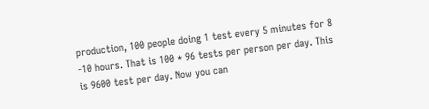production, 100 people doing 1 test every 5 minutes for 8 -10 hours. That is 100 * 96 tests per person per day. This is 9600 test per day. Now you can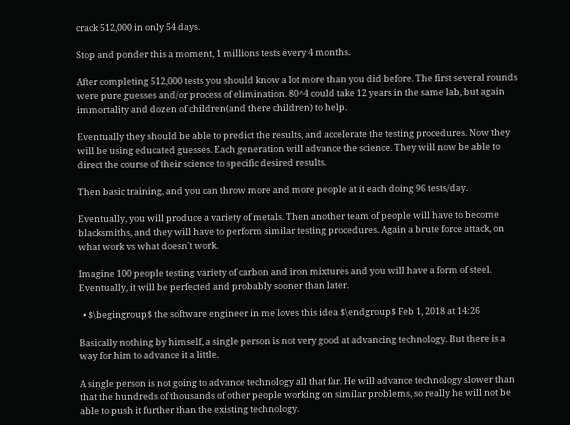crack 512,000 in only 54 days.

Stop and ponder this a moment, 1 millions tests every 4 months.

After completing 512,000 tests you should know a lot more than you did before. The first several rounds were pure guesses and/or process of elimination. 80^4 could take 12 years in the same lab, but again immortality and dozen of children(and there children) to help.

Eventually they should be able to predict the results, and accelerate the testing procedures. Now they will be using educated guesses. Each generation will advance the science. They will now be able to direct the course of their science to specific desired results.

Then basic training, and you can throw more and more people at it each doing 96 tests/day.

Eventually, you will produce a variety of metals. Then another team of people will have to become blacksmiths, and they will have to perform similar testing procedures. Again a brute force attack, on what work vs what doesn't work.

Imagine 100 people testing variety of carbon and iron mixtures and you will have a form of steel. Eventually, it will be perfected and probably sooner than later.

  • $\begingroup$ the software engineer in me loves this idea $\endgroup$ Feb 1, 2018 at 14:26

Basically nothing by himself, a single person is not very good at advancing technology. But there is a way for him to advance it a little.

A single person is not going to advance technology all that far. He will advance technology slower than that the hundreds of thousands of other people working on similar problems, so really he will not be able to push it further than the existing technology.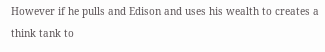However if he pulls and Edison and uses his wealth to creates a think tank to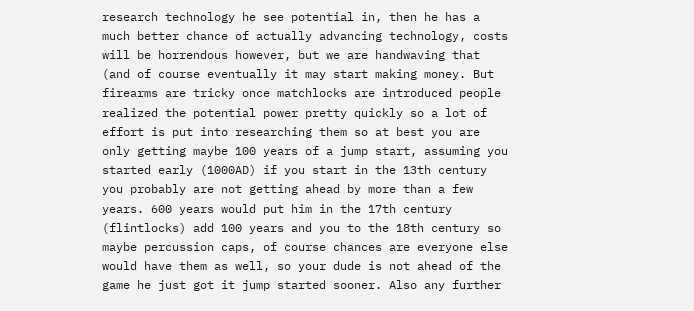research technology he see potential in, then he has a much better chance of actually advancing technology, costs will be horrendous however, but we are handwaving that (and of course eventually it may start making money. But firearms are tricky once matchlocks are introduced people realized the potential power pretty quickly so a lot of effort is put into researching them so at best you are only getting maybe 100 years of a jump start, assuming you started early (1000AD) if you start in the 13th century you probably are not getting ahead by more than a few years. 600 years would put him in the 17th century (flintlocks) add 100 years and you to the 18th century so maybe percussion caps, of course chances are everyone else would have them as well, so your dude is not ahead of the game he just got it jump started sooner. Also any further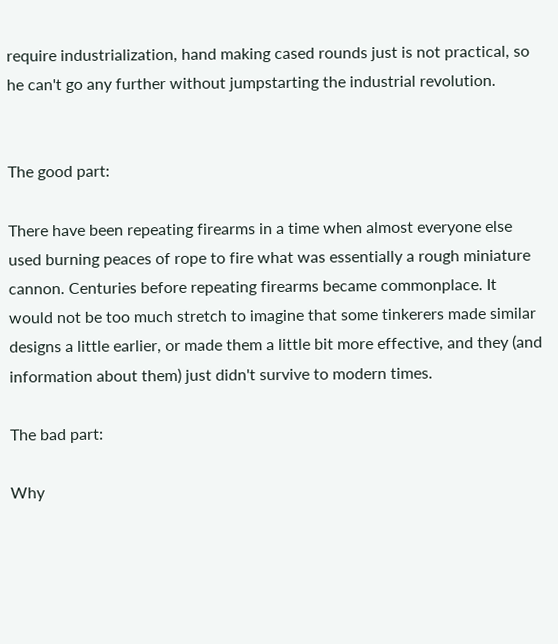require industrialization, hand making cased rounds just is not practical, so he can't go any further without jumpstarting the industrial revolution.


The good part:

There have been repeating firearms in a time when almost everyone else used burning peaces of rope to fire what was essentially a rough miniature cannon. Centuries before repeating firearms became commonplace. It would not be too much stretch to imagine that some tinkerers made similar designs a little earlier, or made them a little bit more effective, and they (and information about them) just didn't survive to modern times.

The bad part:

Why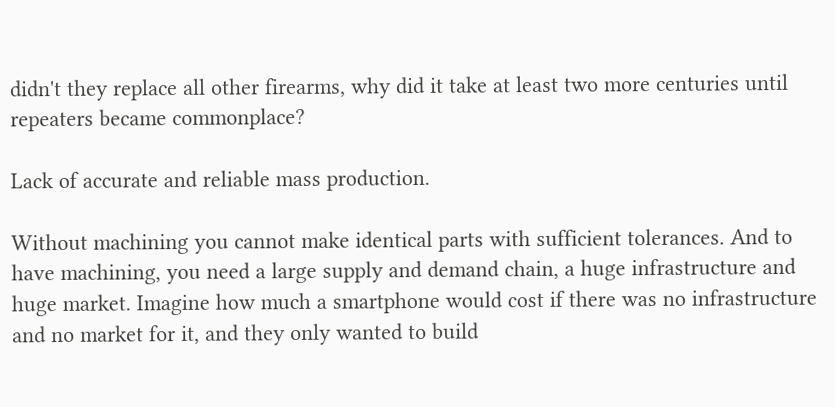didn't they replace all other firearms, why did it take at least two more centuries until repeaters became commonplace?

Lack of accurate and reliable mass production.

Without machining you cannot make identical parts with sufficient tolerances. And to have machining, you need a large supply and demand chain, a huge infrastructure and huge market. Imagine how much a smartphone would cost if there was no infrastructure and no market for it, and they only wanted to build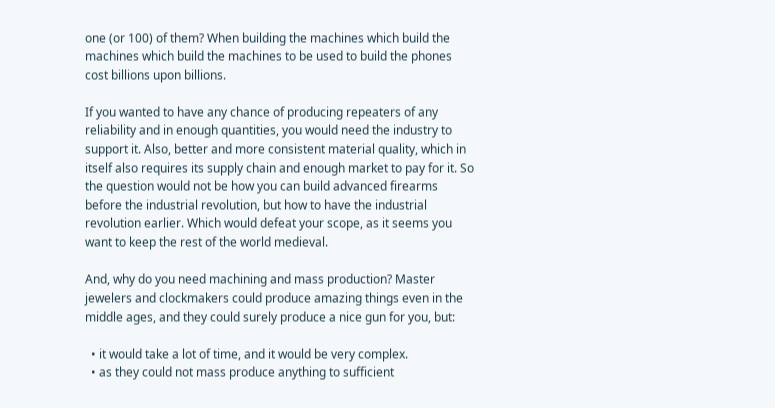one (or 100) of them? When building the machines which build the machines which build the machines to be used to build the phones cost billions upon billions.

If you wanted to have any chance of producing repeaters of any reliability and in enough quantities, you would need the industry to support it. Also, better and more consistent material quality, which in itself also requires its supply chain and enough market to pay for it. So the question would not be how you can build advanced firearms before the industrial revolution, but how to have the industrial revolution earlier. Which would defeat your scope, as it seems you want to keep the rest of the world medieval.

And, why do you need machining and mass production? Master jewelers and clockmakers could produce amazing things even in the middle ages, and they could surely produce a nice gun for you, but:

  • it would take a lot of time, and it would be very complex.
  • as they could not mass produce anything to sufficient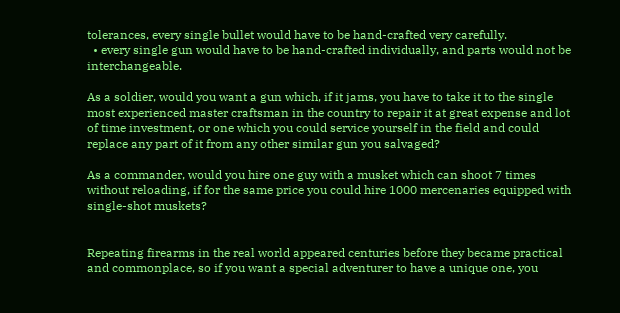tolerances, every single bullet would have to be hand-crafted very carefully.
  • every single gun would have to be hand-crafted individually, and parts would not be interchangeable.

As a soldier, would you want a gun which, if it jams, you have to take it to the single most experienced master craftsman in the country to repair it at great expense and lot of time investment, or one which you could service yourself in the field and could replace any part of it from any other similar gun you salvaged?

As a commander, would you hire one guy with a musket which can shoot 7 times without reloading, if for the same price you could hire 1000 mercenaries equipped with single-shot muskets?


Repeating firearms in the real world appeared centuries before they became practical and commonplace, so if you want a special adventurer to have a unique one, you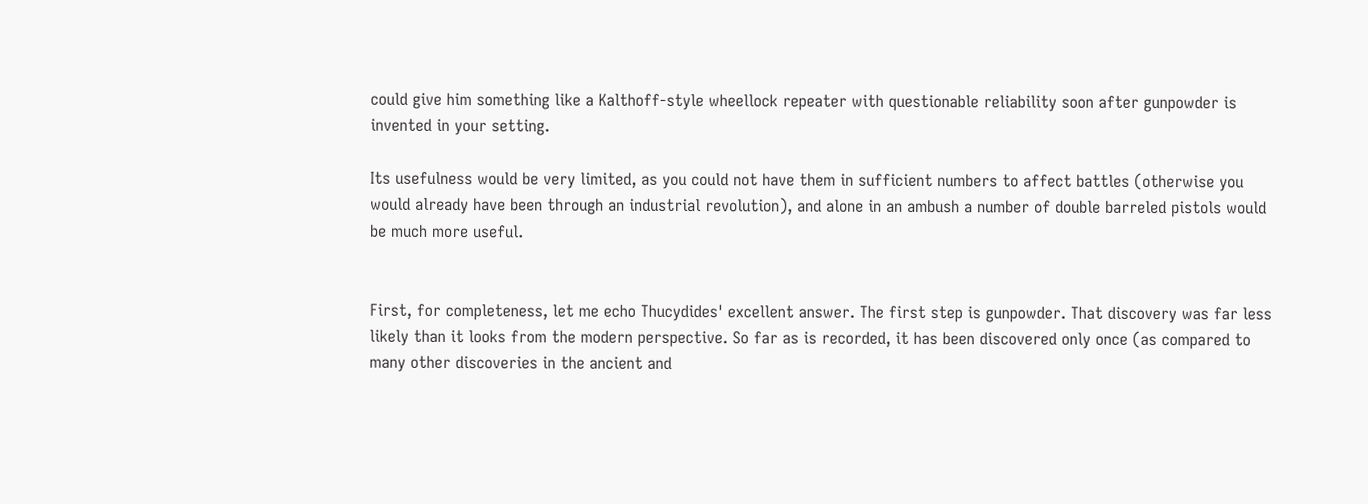could give him something like a Kalthoff-style wheellock repeater with questionable reliability soon after gunpowder is invented in your setting.

Its usefulness would be very limited, as you could not have them in sufficient numbers to affect battles (otherwise you would already have been through an industrial revolution), and alone in an ambush a number of double barreled pistols would be much more useful.


First, for completeness, let me echo Thucydides' excellent answer. The first step is gunpowder. That discovery was far less likely than it looks from the modern perspective. So far as is recorded, it has been discovered only once (as compared to many other discoveries in the ancient and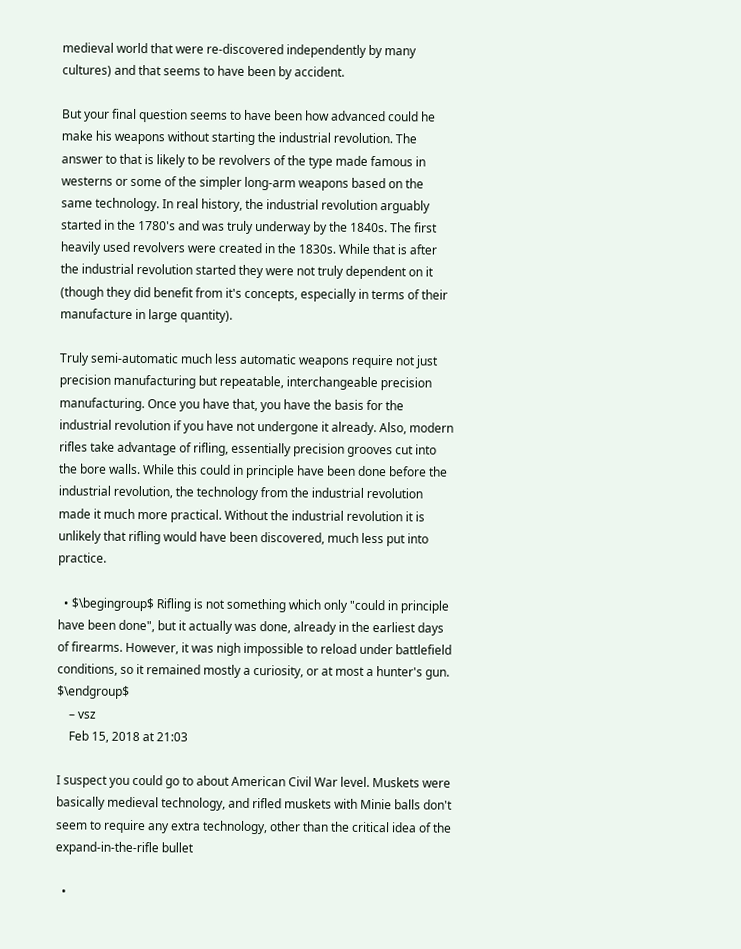medieval world that were re-discovered independently by many cultures) and that seems to have been by accident.

But your final question seems to have been how advanced could he make his weapons without starting the industrial revolution. The answer to that is likely to be revolvers of the type made famous in westerns or some of the simpler long-arm weapons based on the same technology. In real history, the industrial revolution arguably started in the 1780's and was truly underway by the 1840s. The first heavily used revolvers were created in the 1830s. While that is after the industrial revolution started they were not truly dependent on it (though they did benefit from it's concepts, especially in terms of their manufacture in large quantity).

Truly semi-automatic much less automatic weapons require not just precision manufacturing but repeatable, interchangeable precision manufacturing. Once you have that, you have the basis for the industrial revolution if you have not undergone it already. Also, modern rifles take advantage of rifling, essentially precision grooves cut into the bore walls. While this could in principle have been done before the industrial revolution, the technology from the industrial revolution made it much more practical. Without the industrial revolution it is unlikely that rifling would have been discovered, much less put into practice.

  • $\begingroup$ Rifling is not something which only "could in principle have been done", but it actually was done, already in the earliest days of firearms. However, it was nigh impossible to reload under battlefield conditions, so it remained mostly a curiosity, or at most a hunter's gun. $\endgroup$
    – vsz
    Feb 15, 2018 at 21:03

I suspect you could go to about American Civil War level. Muskets were basically medieval technology, and rifled muskets with Minie balls don't seem to require any extra technology, other than the critical idea of the expand-in-the-rifle bullet

  •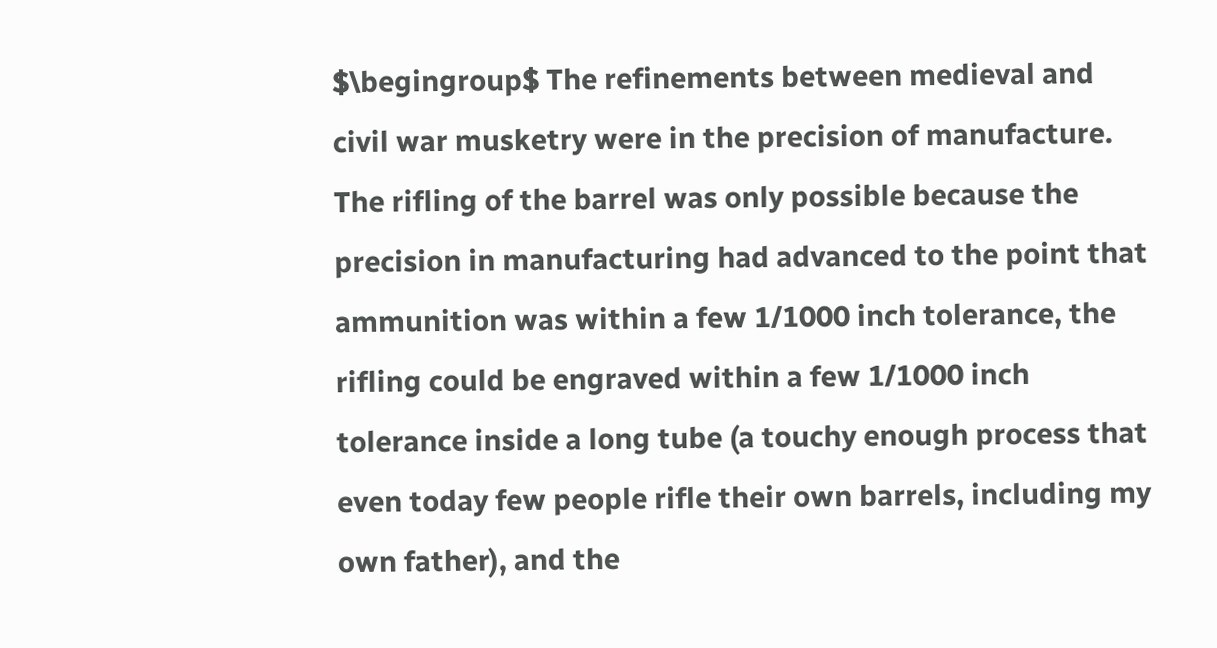$\begingroup$ The refinements between medieval and civil war musketry were in the precision of manufacture. The rifling of the barrel was only possible because the precision in manufacturing had advanced to the point that ammunition was within a few 1/1000 inch tolerance, the rifling could be engraved within a few 1/1000 inch tolerance inside a long tube (a touchy enough process that even today few people rifle their own barrels, including my own father), and the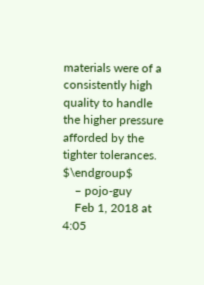materials were of a consistently high quality to handle the higher pressure afforded by the tighter tolerances. $\endgroup$
    – pojo-guy
    Feb 1, 2018 at 4:05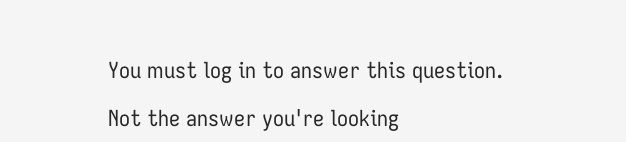You must log in to answer this question.

Not the answer you're looking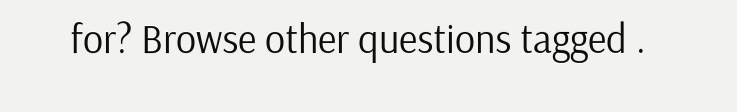for? Browse other questions tagged .